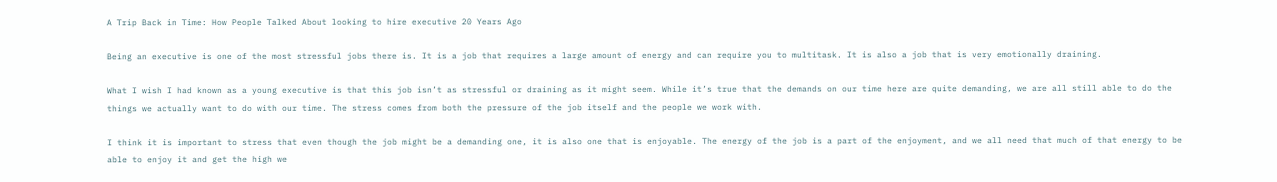A Trip Back in Time: How People Talked About looking to hire executive 20 Years Ago

Being an executive is one of the most stressful jobs there is. It is a job that requires a large amount of energy and can require you to multitask. It is also a job that is very emotionally draining.

What I wish I had known as a young executive is that this job isn’t as stressful or draining as it might seem. While it’s true that the demands on our time here are quite demanding, we are all still able to do the things we actually want to do with our time. The stress comes from both the pressure of the job itself and the people we work with.

I think it is important to stress that even though the job might be a demanding one, it is also one that is enjoyable. The energy of the job is a part of the enjoyment, and we all need that much of that energy to be able to enjoy it and get the high we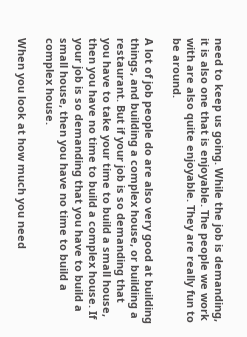need to keep us going. While the job is demanding, it is also one that is enjoyable. The people we work with are also quite enjoyable. They are really fun to be around.

A lot of job people do are also very good at building things, and building a complex house, or building a restaurant. But if your job is so demanding that you have to take your time to build a small house, then you have no time to build a complex house. If your job is so demanding that you have to build a small house, then you have no time to build a complex house.

When you look at how much you need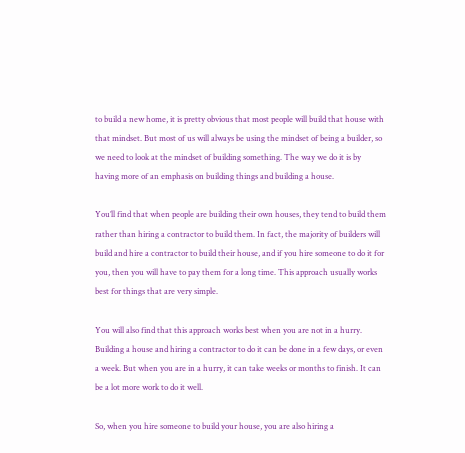to build a new home, it is pretty obvious that most people will build that house with that mindset. But most of us will always be using the mindset of being a builder, so we need to look at the mindset of building something. The way we do it is by having more of an emphasis on building things and building a house.

You’ll find that when people are building their own houses, they tend to build them rather than hiring a contractor to build them. In fact, the majority of builders will build and hire a contractor to build their house, and if you hire someone to do it for you, then you will have to pay them for a long time. This approach usually works best for things that are very simple.

You will also find that this approach works best when you are not in a hurry. Building a house and hiring a contractor to do it can be done in a few days, or even a week. But when you are in a hurry, it can take weeks or months to finish. It can be a lot more work to do it well.

So, when you hire someone to build your house, you are also hiring a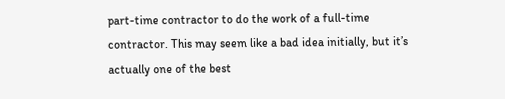part-time contractor to do the work of a full-time contractor. This may seem like a bad idea initially, but it’s actually one of the best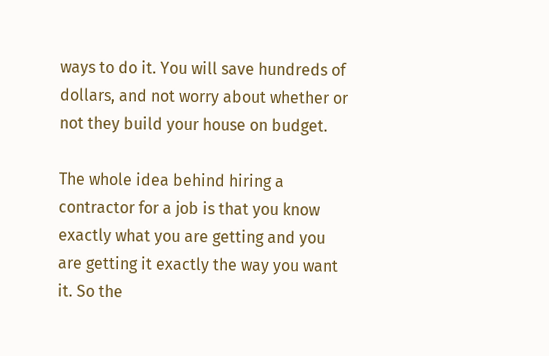ways to do it. You will save hundreds of dollars, and not worry about whether or not they build your house on budget.

The whole idea behind hiring a contractor for a job is that you know exactly what you are getting and you are getting it exactly the way you want it. So the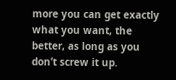more you can get exactly what you want, the better, as long as you don’t screw it up.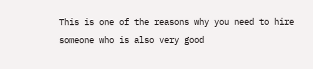This is one of the reasons why you need to hire someone who is also very good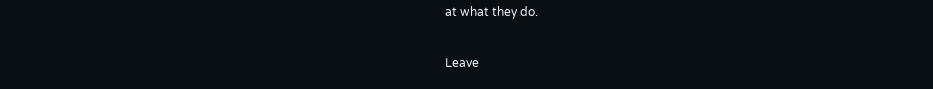at what they do.

Leave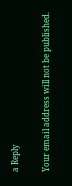a Reply

Your email address will not be published.